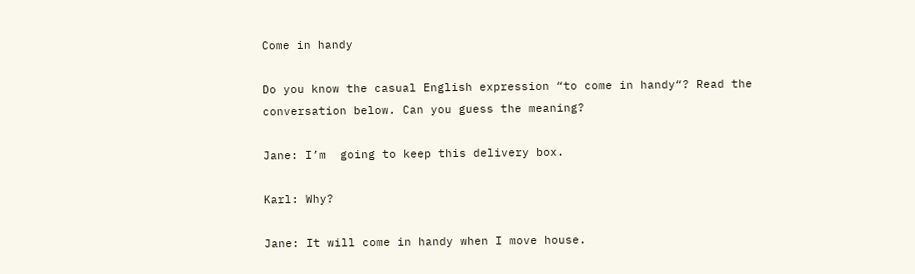Come in handy

Do you know the casual English expression “to come in handy“? Read the conversation below. Can you guess the meaning?

Jane: I’m  going to keep this delivery box.

Karl: Why?

Jane: It will come in handy when I move house.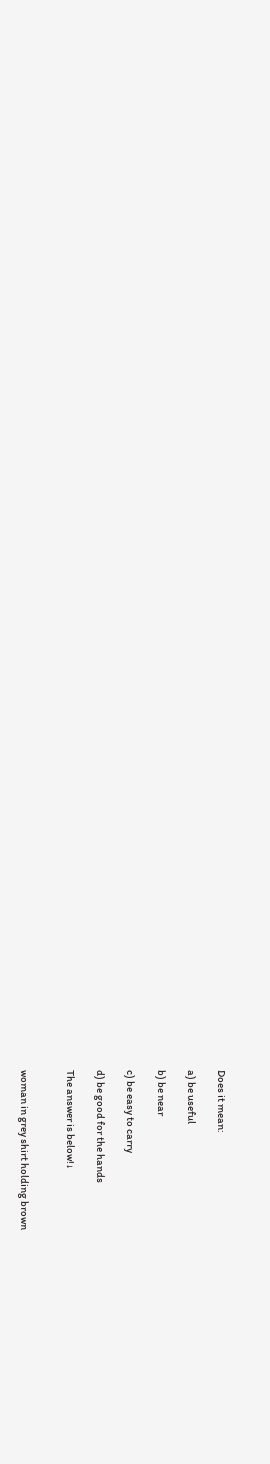Does it mean:

a) be useful

b) be near

c) be easy to carry

d) be good for the hands

The answer is below!↓


woman in grey shirt holding brown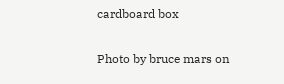cardboard box

Photo by bruce mars on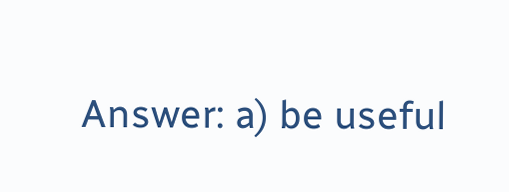Answer: a) be useful